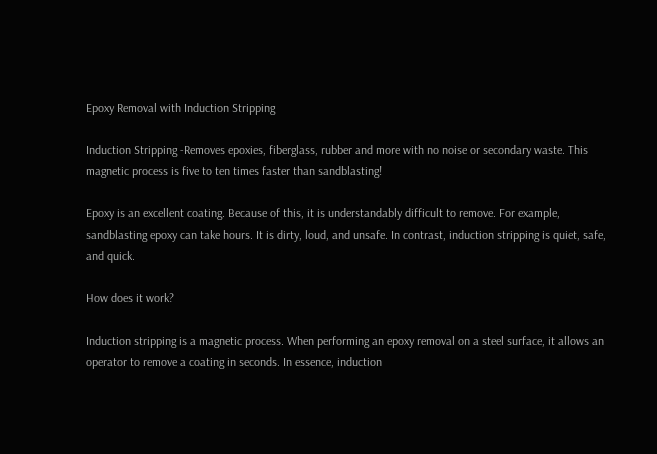Epoxy Removal with Induction Stripping

Induction Stripping -Removes epoxies, fiberglass, rubber and more with no noise or secondary waste. This magnetic process is five to ten times faster than sandblasting!

Epoxy is an excellent coating. Because of this, it is understandably difficult to remove. For example, sandblasting epoxy can take hours. It is dirty, loud, and unsafe. In contrast, induction stripping is quiet, safe, and quick.

How does it work?

Induction stripping is a magnetic process. When performing an epoxy removal on a steel surface, it allows an operator to remove a coating in seconds. In essence, induction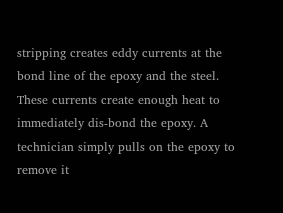stripping creates eddy currents at the bond line of the epoxy and the steel. These currents create enough heat to immediately dis-bond the epoxy. A technician simply pulls on the epoxy to remove it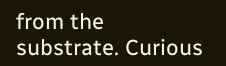from the substrate. Curious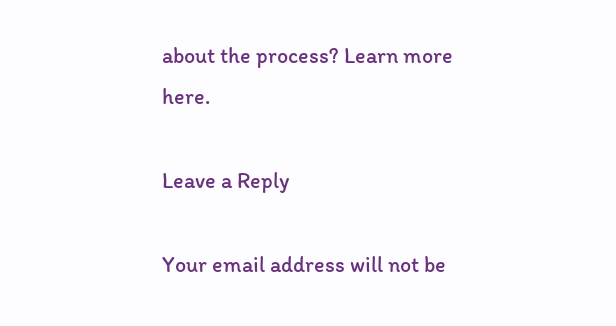about the process? Learn more here.

Leave a Reply

Your email address will not be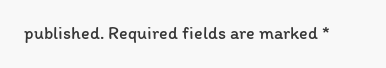published. Required fields are marked *